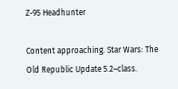Z-95 Headhunter

Content approaching. Star Wars: The Old Republic Update 5.2–class.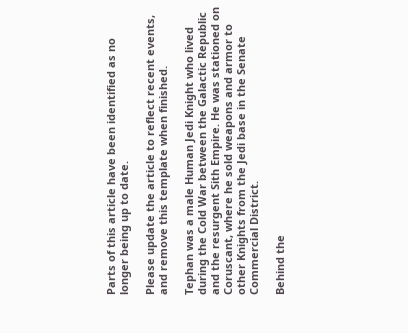Parts of this article have been identified as no longer being up to date.

Please update the article to reflect recent events, and remove this template when finished.

Tephan was a male Human Jedi Knight who lived during the Cold War between the Galactic Republic and the resurgent Sith Empire. He was stationed on Coruscant, where he sold weapons and armor to other Knights from the Jedi base in the Senate Commercial District.

Behind the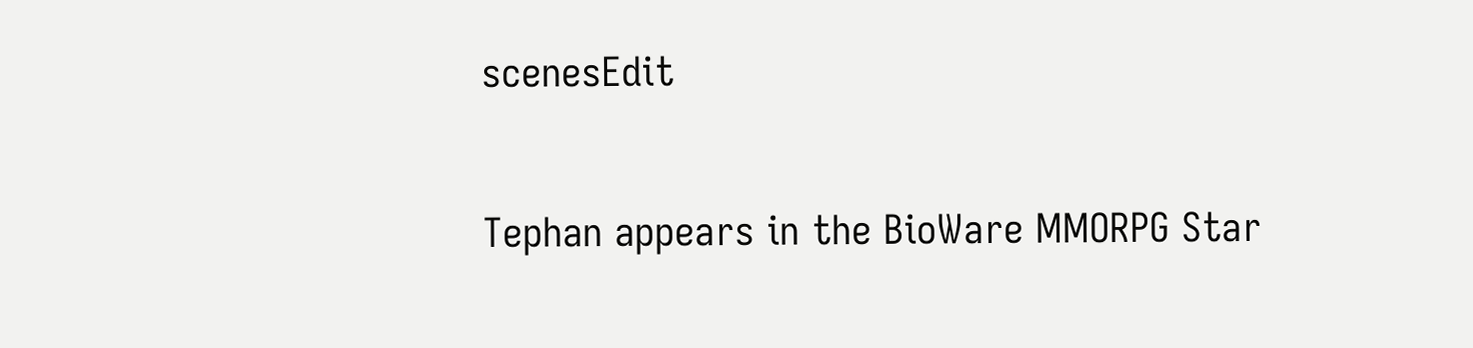scenesEdit

Tephan appears in the BioWare MMORPG Star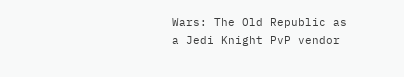Wars: The Old Republic as a Jedi Knight PvP vendor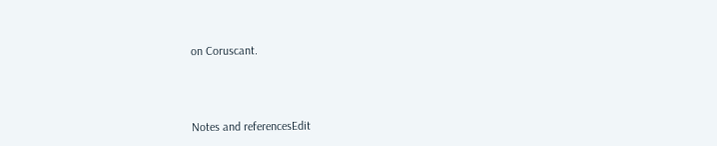on Coruscant.



Notes and referencesEdit